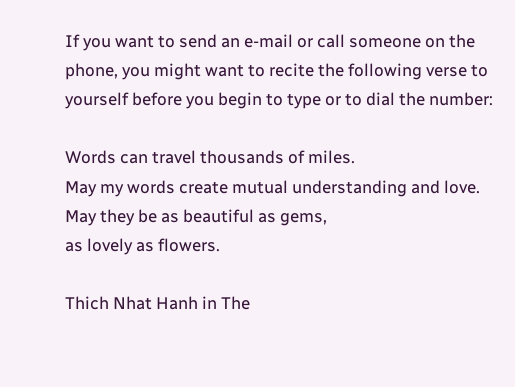If you want to send an e-mail or call someone on the phone, you might want to recite the following verse to yourself before you begin to type or to dial the number:

Words can travel thousands of miles.
May my words create mutual understanding and love.
May they be as beautiful as gems,
as lovely as flowers.

Thich Nhat Hanh in The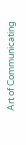Art of Communicating